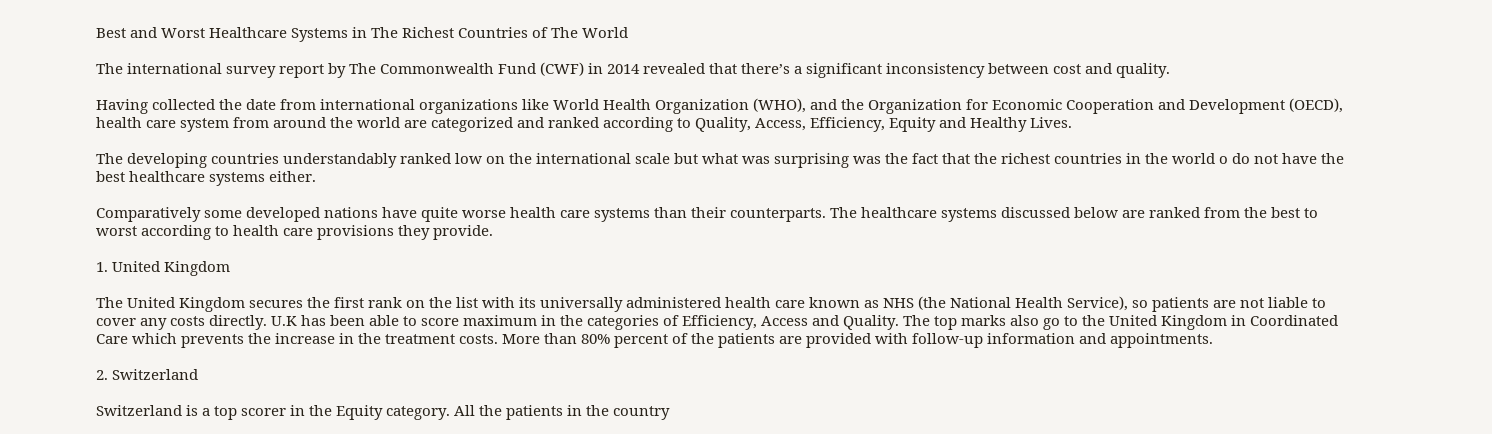Best and Worst Healthcare Systems in The Richest Countries of The World

The international survey report by The Commonwealth Fund (CWF) in 2014 revealed that there’s a significant inconsistency between cost and quality.

Having collected the date from international organizations like World Health Organization (WHO), and the Organization for Economic Cooperation and Development (OECD), health care system from around the world are categorized and ranked according to Quality, Access, Efficiency, Equity and Healthy Lives.

The developing countries understandably ranked low on the international scale but what was surprising was the fact that the richest countries in the world o do not have the best healthcare systems either.

Comparatively some developed nations have quite worse health care systems than their counterparts. The healthcare systems discussed below are ranked from the best to worst according to health care provisions they provide.

1. United Kingdom

The United Kingdom secures the first rank on the list with its universally administered health care known as NHS (the National Health Service), so patients are not liable to cover any costs directly. U.K has been able to score maximum in the categories of Efficiency, Access and Quality. The top marks also go to the United Kingdom in Coordinated Care which prevents the increase in the treatment costs. More than 80% percent of the patients are provided with follow-up information and appointments.

2. Switzerland

Switzerland is a top scorer in the Equity category. All the patients in the country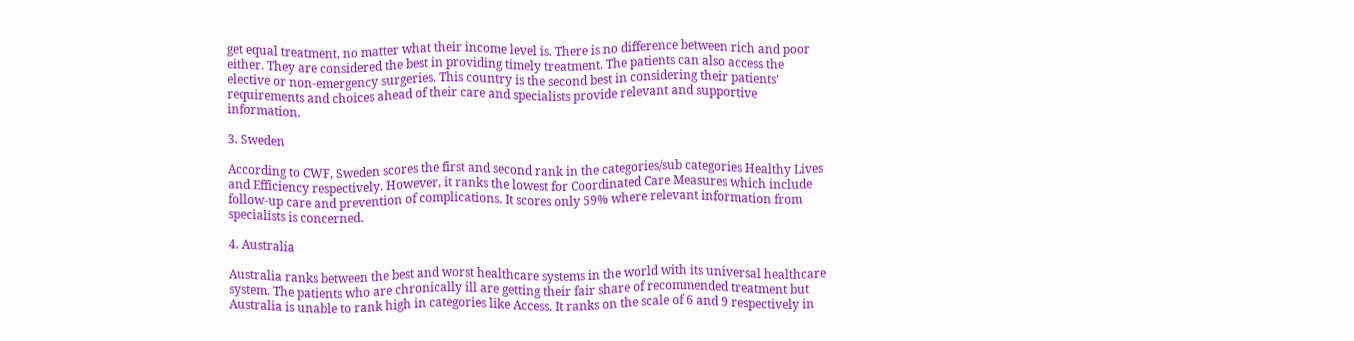get equal treatment, no matter what their income level is. There is no difference between rich and poor either. They are considered the best in providing timely treatment. The patients can also access the elective or non-emergency surgeries. This country is the second best in considering their patients’ requirements and choices ahead of their care and specialists provide relevant and supportive information.

3. Sweden

According to CWF, Sweden scores the first and second rank in the categories/sub categories Healthy Lives and Efficiency respectively. However, it ranks the lowest for Coordinated Care Measures which include follow-up care and prevention of complications. It scores only 59% where relevant information from specialists is concerned.

4. Australia

Australia ranks between the best and worst healthcare systems in the world with its universal healthcare system. The patients who are chronically ill are getting their fair share of recommended treatment but Australia is unable to rank high in categories like Access. It ranks on the scale of 6 and 9 respectively in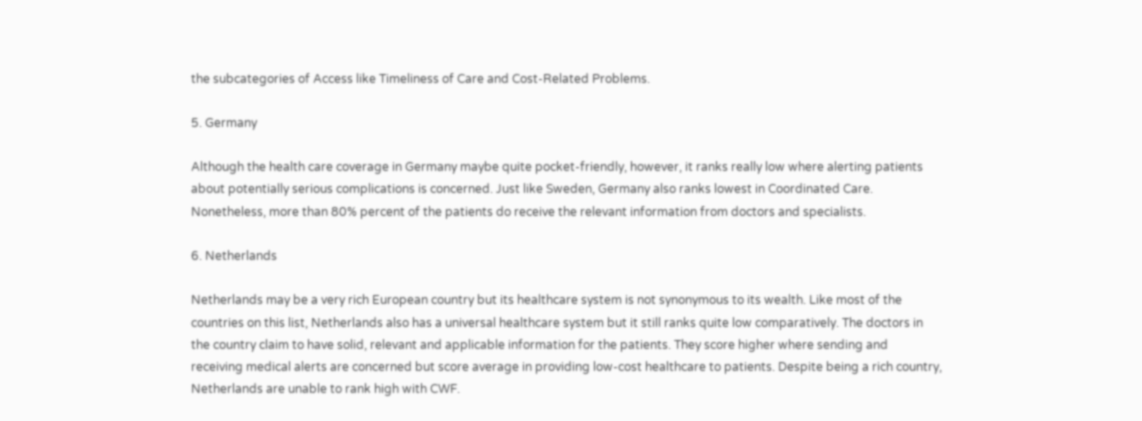the subcategories of Access like Timeliness of Care and Cost-Related Problems.

5. Germany

Although the health care coverage in Germany maybe quite pocket-friendly, however, it ranks really low where alerting patients about potentially serious complications is concerned. Just like Sweden, Germany also ranks lowest in Coordinated Care. Nonetheless, more than 80% percent of the patients do receive the relevant information from doctors and specialists.

6. Netherlands

Netherlands may be a very rich European country but its healthcare system is not synonymous to its wealth. Like most of the countries on this list, Netherlands also has a universal healthcare system but it still ranks quite low comparatively. The doctors in the country claim to have solid, relevant and applicable information for the patients. They score higher where sending and receiving medical alerts are concerned but score average in providing low-cost healthcare to patients. Despite being a rich country, Netherlands are unable to rank high with CWF.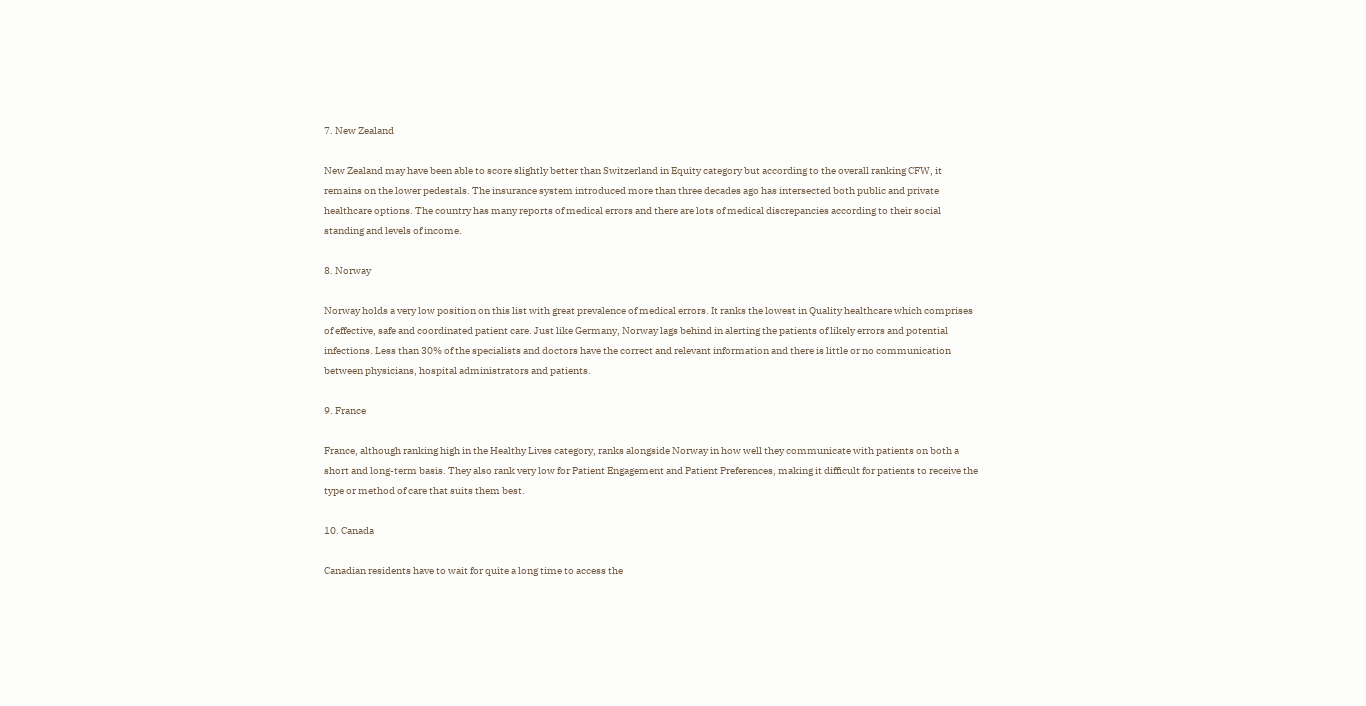7. New Zealand

New Zealand may have been able to score slightly better than Switzerland in Equity category but according to the overall ranking CFW, it remains on the lower pedestals. The insurance system introduced more than three decades ago has intersected both public and private healthcare options. The country has many reports of medical errors and there are lots of medical discrepancies according to their social standing and levels of income.

8. Norway

Norway holds a very low position on this list with great prevalence of medical errors. It ranks the lowest in Quality healthcare which comprises of effective, safe and coordinated patient care. Just like Germany, Norway lags behind in alerting the patients of likely errors and potential infections. Less than 30% of the specialists and doctors have the correct and relevant information and there is little or no communication between physicians, hospital administrators and patients.

9. France

France, although ranking high in the Healthy Lives category, ranks alongside Norway in how well they communicate with patients on both a short and long-term basis. They also rank very low for Patient Engagement and Patient Preferences, making it difficult for patients to receive the type or method of care that suits them best.

10. Canada

Canadian residents have to wait for quite a long time to access the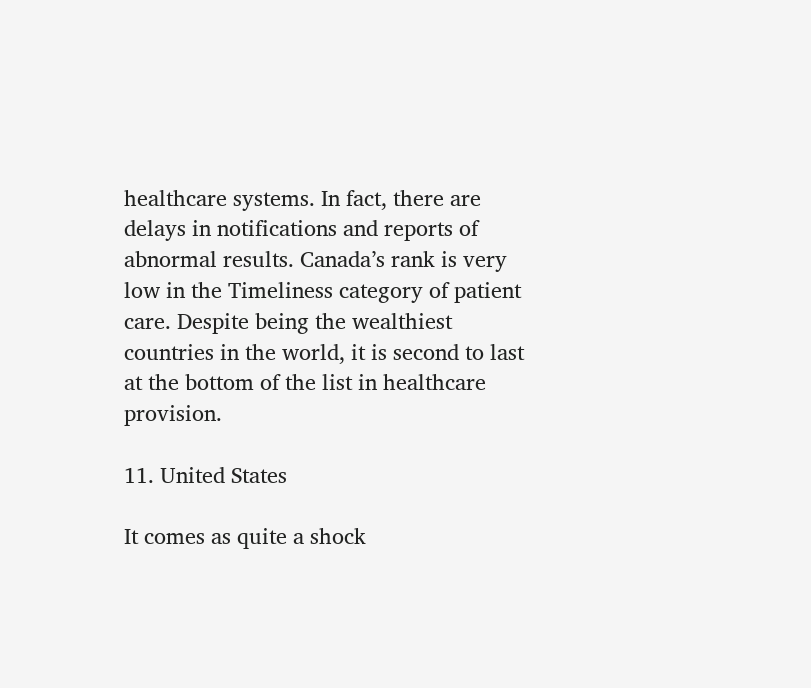healthcare systems. In fact, there are delays in notifications and reports of abnormal results. Canada’s rank is very low in the Timeliness category of patient care. Despite being the wealthiest countries in the world, it is second to last at the bottom of the list in healthcare provision.

11. United States

It comes as quite a shock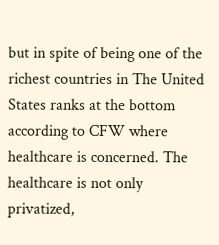but in spite of being one of the richest countries in The United States ranks at the bottom according to CFW where healthcare is concerned. The healthcare is not only privatized,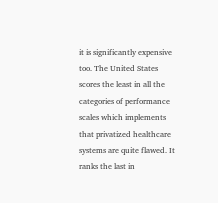it is significantly expensive too. The United States scores the least in all the categories of performance scales which implements that privatized healthcare systems are quite flawed. It ranks the last in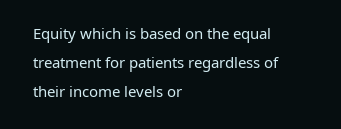Equity which is based on the equal treatment for patients regardless of their income levels or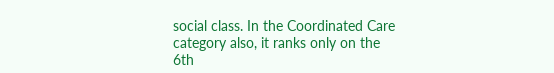social class. In the Coordinated Care category also, it ranks only on the 6th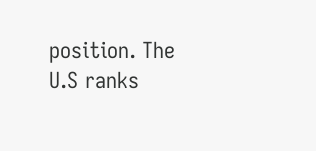position. The U.S ranks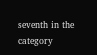seventh in the category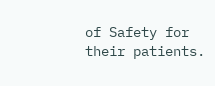of Safety for their patients.